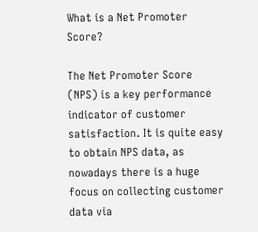What is a Net Promoter Score?

The Net Promoter Score (NPS) is a key performance indicator of customer satisfaction. It is quite easy to obtain NPS data, as nowadays there is a huge focus on collecting customer data via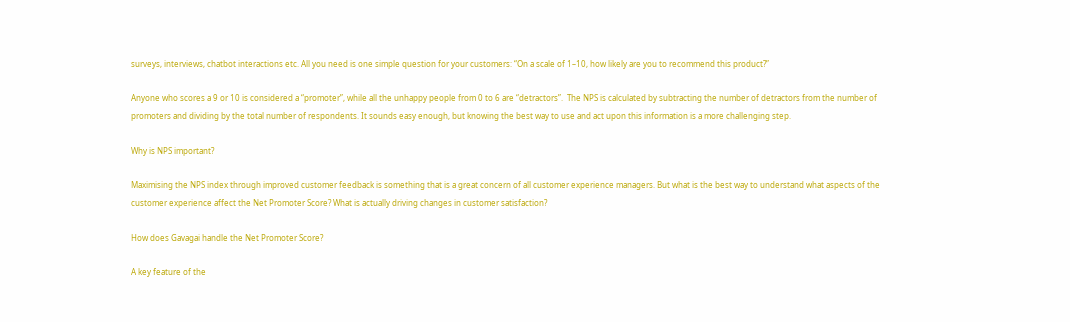surveys, interviews, chatbot interactions etc. All you need is one simple question for your customers: “On a scale of 1–10, how likely are you to recommend this product?”

Anyone who scores a 9 or 10 is considered a “promoter”, while all the unhappy people from 0 to 6 are “detractors”.  The NPS is calculated by subtracting the number of detractors from the number of promoters and dividing by the total number of respondents. It sounds easy enough, but knowing the best way to use and act upon this information is a more challenging step.

Why is NPS important?

Maximising the NPS index through improved customer feedback is something that is a great concern of all customer experience managers. But what is the best way to understand what aspects of the customer experience affect the Net Promoter Score? What is actually driving changes in customer satisfaction?

How does Gavagai handle the Net Promoter Score?

A key feature of the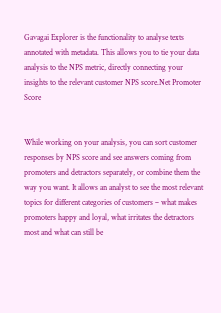Gavagai Explorer is the functionality to analyse texts annotated with metadata. This allows you to tie your data analysis to the NPS metric, directly connecting your insights to the relevant customer NPS score.Net Promoter Score


While working on your analysis, you can sort customer responses by NPS score and see answers coming from promoters and detractors separately, or combine them the way you want. It allows an analyst to see the most relevant topics for different categories of customers – what makes promoters happy and loyal, what irritates the detractors most and what can still be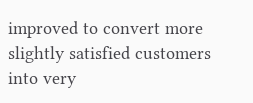improved to convert more slightly satisfied customers into very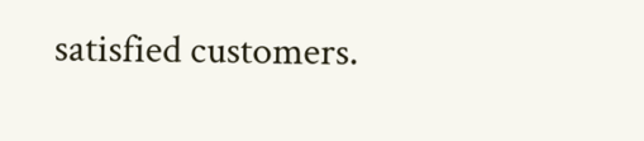satisfied customers.